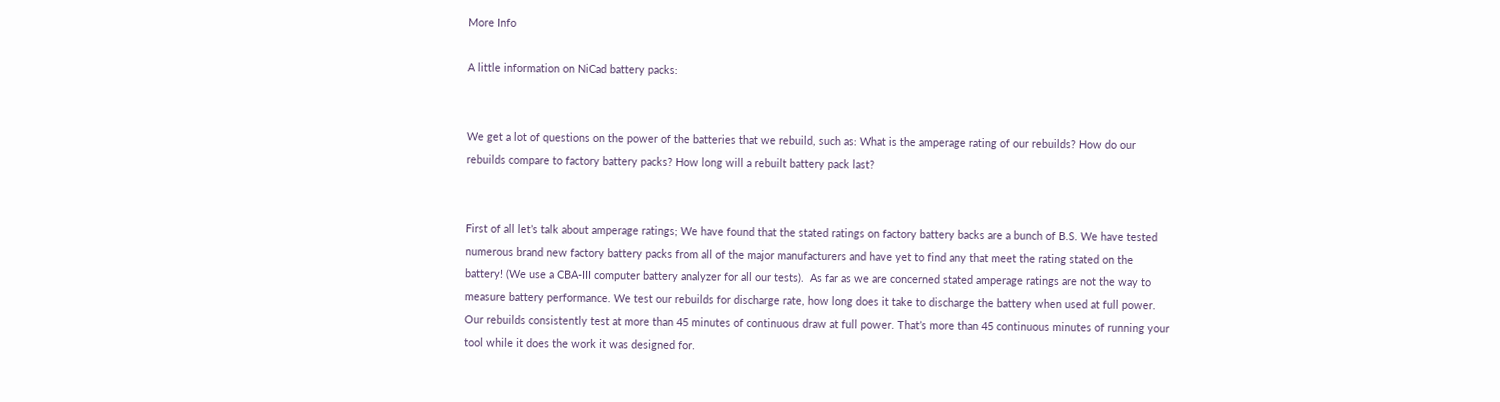More Info

A little information on NiCad battery packs:


We get a lot of questions on the power of the batteries that we rebuild, such as: What is the amperage rating of our rebuilds? How do our rebuilds compare to factory battery packs? How long will a rebuilt battery pack last?


First of all let’s talk about amperage ratings; We have found that the stated ratings on factory battery backs are a bunch of B.S. We have tested numerous brand new factory battery packs from all of the major manufacturers and have yet to find any that meet the rating stated on the battery! (We use a CBA-III computer battery analyzer for all our tests).  As far as we are concerned stated amperage ratings are not the way to measure battery performance. We test our rebuilds for discharge rate, how long does it take to discharge the battery when used at full power. Our rebuilds consistently test at more than 45 minutes of continuous draw at full power. That’s more than 45 continuous minutes of running your tool while it does the work it was designed for.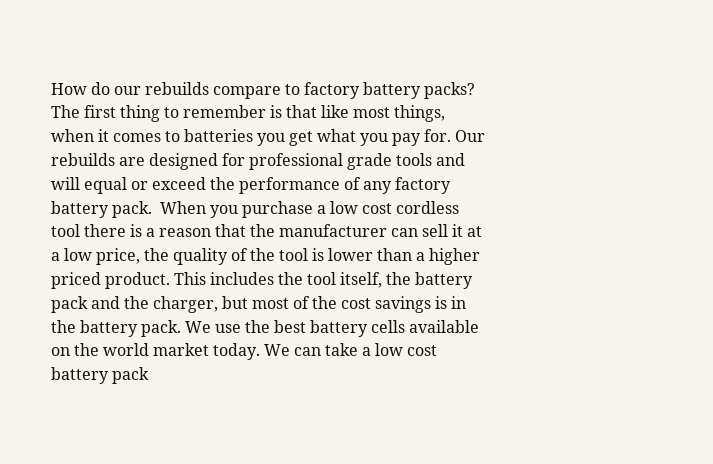How do our rebuilds compare to factory battery packs? The first thing to remember is that like most things, when it comes to batteries you get what you pay for. Our rebuilds are designed for professional grade tools and will equal or exceed the performance of any factory battery pack.  When you purchase a low cost cordless tool there is a reason that the manufacturer can sell it at a low price, the quality of the tool is lower than a higher priced product. This includes the tool itself, the battery pack and the charger, but most of the cost savings is in the battery pack. We use the best battery cells available on the world market today. We can take a low cost battery pack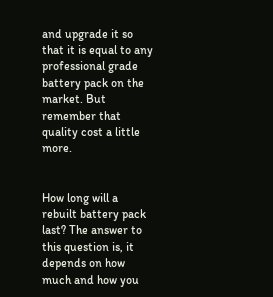and upgrade it so that it is equal to any professional grade battery pack on the market. But remember that quality cost a little more.


How long will a rebuilt battery pack last? The answer to this question is, it depends on how much and how you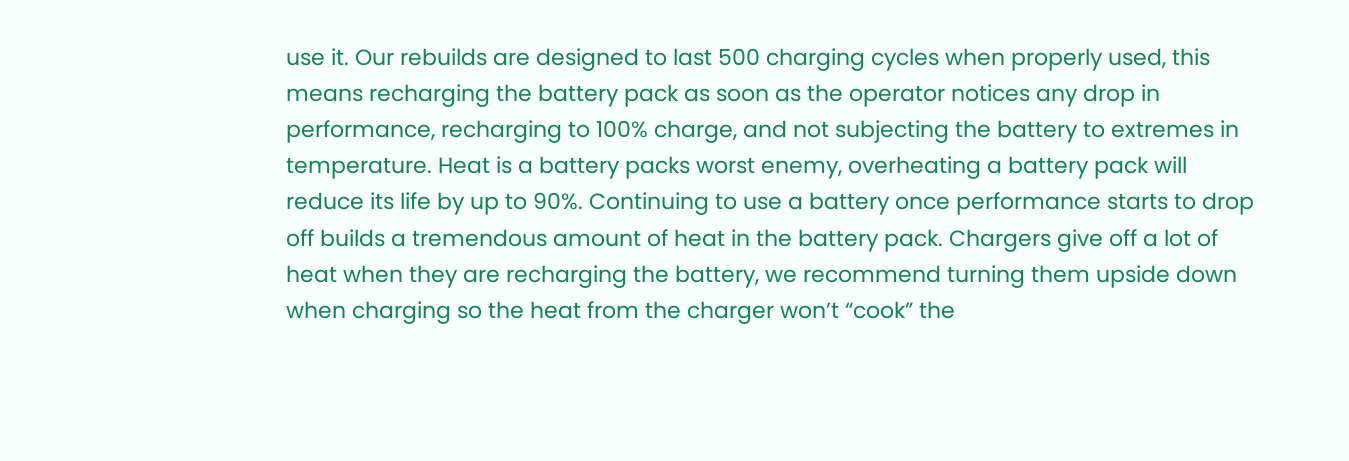use it. Our rebuilds are designed to last 500 charging cycles when properly used, this means recharging the battery pack as soon as the operator notices any drop in performance, recharging to 100% charge, and not subjecting the battery to extremes in temperature. Heat is a battery packs worst enemy, overheating a battery pack will reduce its life by up to 90%. Continuing to use a battery once performance starts to drop off builds a tremendous amount of heat in the battery pack. Chargers give off a lot of heat when they are recharging the battery, we recommend turning them upside down when charging so the heat from the charger won’t “cook” the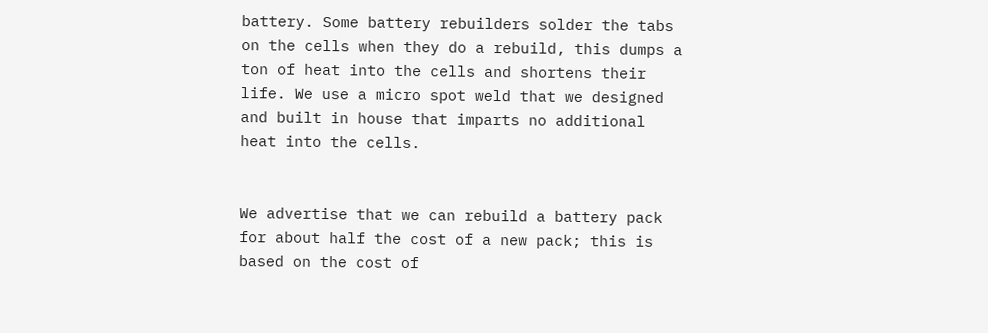battery. Some battery rebuilders solder the tabs on the cells when they do a rebuild, this dumps a ton of heat into the cells and shortens their life. We use a micro spot weld that we designed and built in house that imparts no additional heat into the cells.


We advertise that we can rebuild a battery pack for about half the cost of a new pack; this is based on the cost of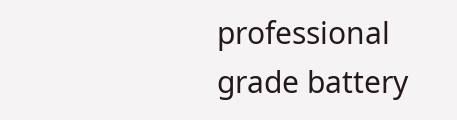professional grade battery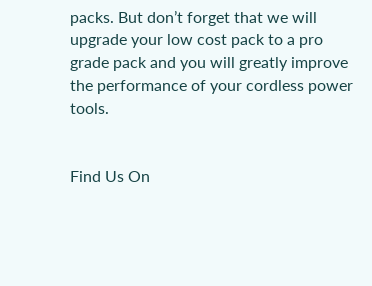packs. But don’t forget that we will upgrade your low cost pack to a pro grade pack and you will greatly improve the performance of your cordless power tools.


Find Us On